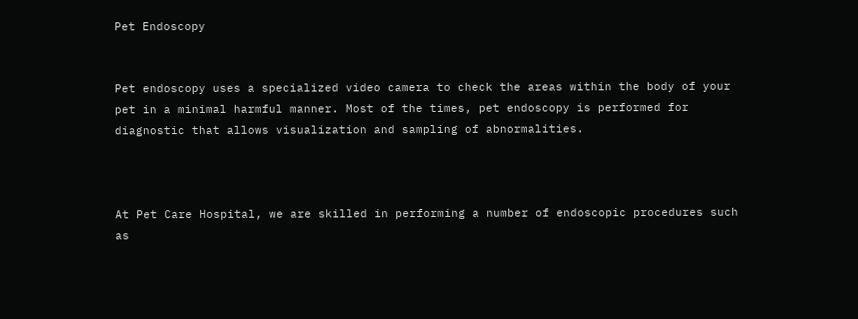Pet Endoscopy


Pet endoscopy uses a specialized video camera to check the areas within the body of your pet in a minimal harmful manner. Most of the times, pet endoscopy is performed for diagnostic that allows visualization and sampling of abnormalities.



At Pet Care Hospital, we are skilled in performing a number of endoscopic procedures such as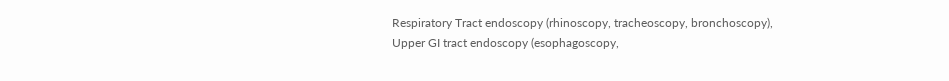Respiratory Tract endoscopy (rhinoscopy, tracheoscopy, bronchoscopy), Upper GI tract endoscopy (esophagoscopy,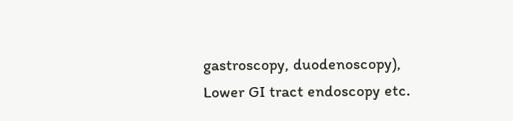gastroscopy, duodenoscopy), Lower GI tract endoscopy etc.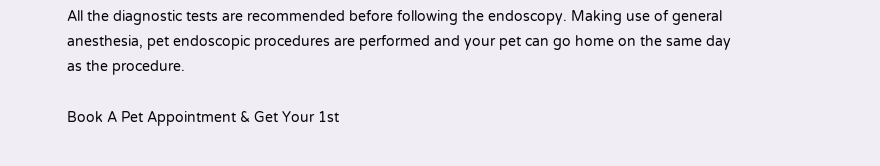All the diagnostic tests are recommended before following the endoscopy. Making use of general anesthesia, pet endoscopic procedures are performed and your pet can go home on the same day as the procedure.

Book A Pet Appointment & Get Your 1st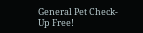General Pet Check-Up Free!